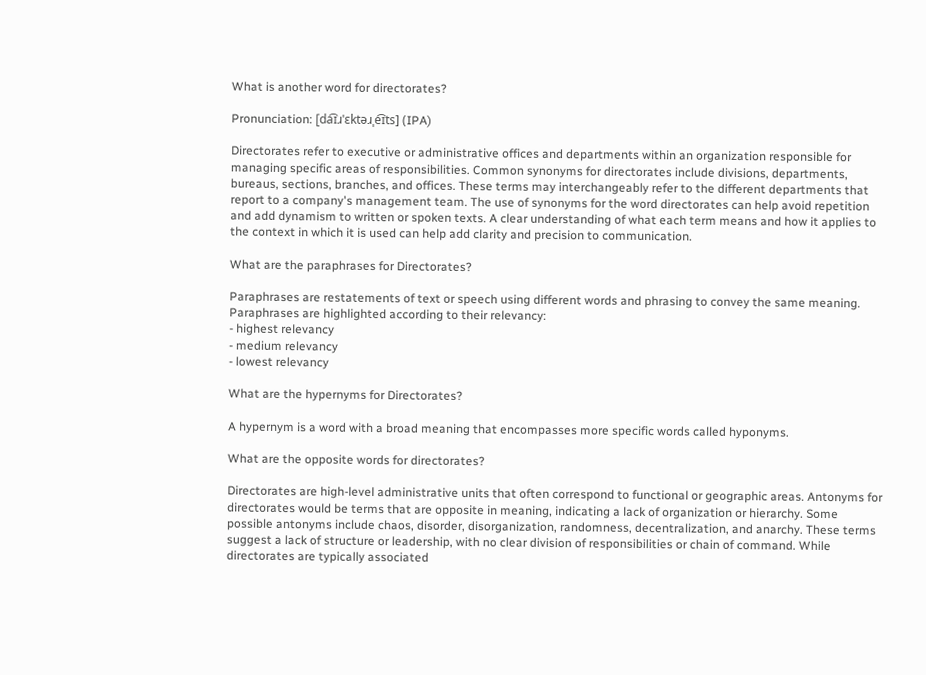What is another word for directorates?

Pronunciation: [da͡ɪɹˈɛktəɹˌe͡ɪts] (IPA)

Directorates refer to executive or administrative offices and departments within an organization responsible for managing specific areas of responsibilities. Common synonyms for directorates include divisions, departments, bureaus, sections, branches, and offices. These terms may interchangeably refer to the different departments that report to a company's management team. The use of synonyms for the word directorates can help avoid repetition and add dynamism to written or spoken texts. A clear understanding of what each term means and how it applies to the context in which it is used can help add clarity and precision to communication.

What are the paraphrases for Directorates?

Paraphrases are restatements of text or speech using different words and phrasing to convey the same meaning.
Paraphrases are highlighted according to their relevancy:
- highest relevancy
- medium relevancy
- lowest relevancy

What are the hypernyms for Directorates?

A hypernym is a word with a broad meaning that encompasses more specific words called hyponyms.

What are the opposite words for directorates?

Directorates are high-level administrative units that often correspond to functional or geographic areas. Antonyms for directorates would be terms that are opposite in meaning, indicating a lack of organization or hierarchy. Some possible antonyms include chaos, disorder, disorganization, randomness, decentralization, and anarchy. These terms suggest a lack of structure or leadership, with no clear division of responsibilities or chain of command. While directorates are typically associated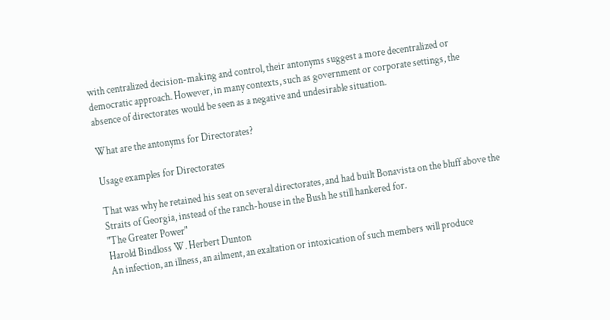with centralized decision-making and control, their antonyms suggest a more decentralized or democratic approach. However, in many contexts, such as government or corporate settings, the absence of directorates would be seen as a negative and undesirable situation.

What are the antonyms for Directorates?

Usage examples for Directorates

That was why he retained his seat on several directorates, and had built Bonavista on the bluff above the Straits of Georgia, instead of the ranch-house in the Bush he still hankered for.
"The Greater Power"
Harold Bindloss W. Herbert Dunton
An infection, an illness, an ailment, an exaltation or intoxication of such members will produce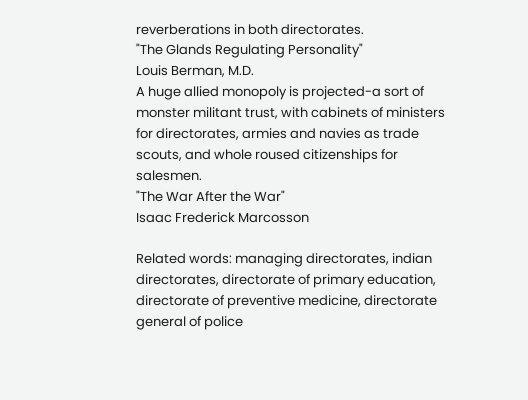reverberations in both directorates.
"The Glands Regulating Personality"
Louis Berman, M.D.
A huge allied monopoly is projected-a sort of monster militant trust, with cabinets of ministers for directorates, armies and navies as trade scouts, and whole roused citizenships for salesmen.
"The War After the War"
Isaac Frederick Marcosson

Related words: managing directorates, indian directorates, directorate of primary education, directorate of preventive medicine, directorate general of police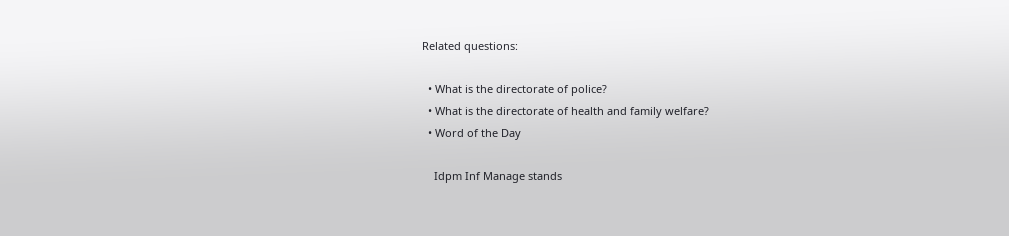Related questions:

  • What is the directorate of police?
  • What is the directorate of health and family welfare?
  • Word of the Day

    Idpm Inf Manage stands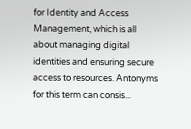for Identity and Access Management, which is all about managing digital identities and ensuring secure access to resources. Antonyms for this term can consis...